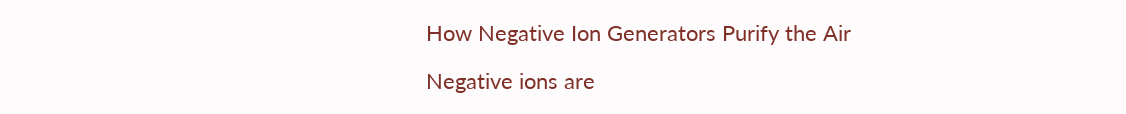How Negative Ion Generators Purify the Air

Negative ions are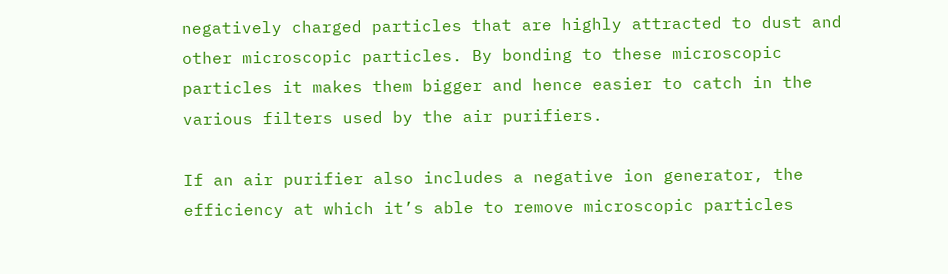negatively charged particles that are highly attracted to dust and other microscopic particles. By bonding to these microscopic particles it makes them bigger and hence easier to catch in the various filters used by the air purifiers.

If an air purifier also includes a negative ion generator, the efficiency at which it’s able to remove microscopic particles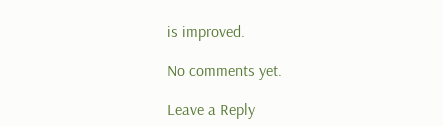is improved.

No comments yet.

Leave a Reply